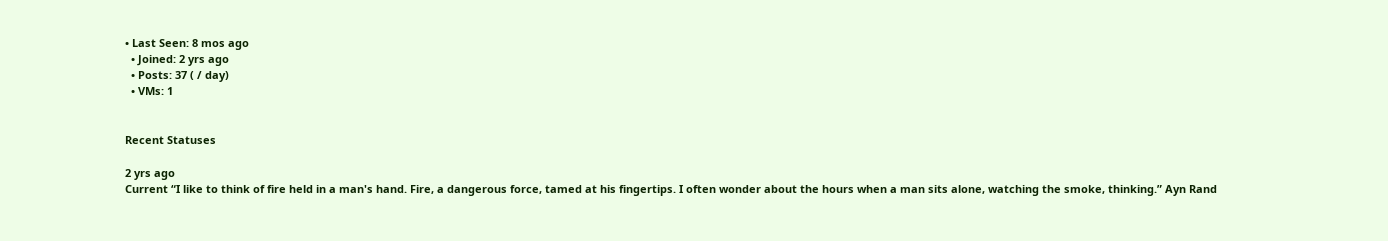• Last Seen: 8 mos ago
  • Joined: 2 yrs ago
  • Posts: 37 ( / day)
  • VMs: 1


Recent Statuses

2 yrs ago
Current “I like to think of fire held in a man's hand. Fire, a dangerous force, tamed at his fingertips. I often wonder about the hours when a man sits alone, watching the smoke, thinking.” Ayn Rand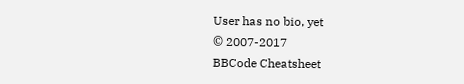User has no bio, yet
© 2007-2017
BBCode Cheatsheet